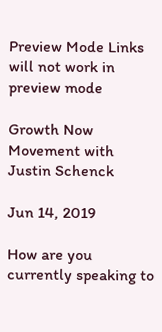Preview Mode Links will not work in preview mode

Growth Now Movement with Justin Schenck

Jun 14, 2019

How are you currently speaking to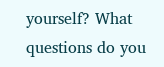yourself? What questions do you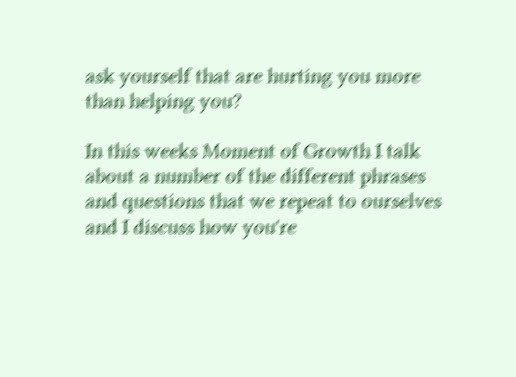ask yourself that are hurting you more than helping you?

In this weeks Moment of Growth I talk about a number of the different phrases and questions that we repeat to ourselves and I discuss how you're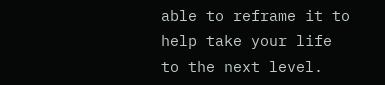able to reframe it to help take your life to the next level.